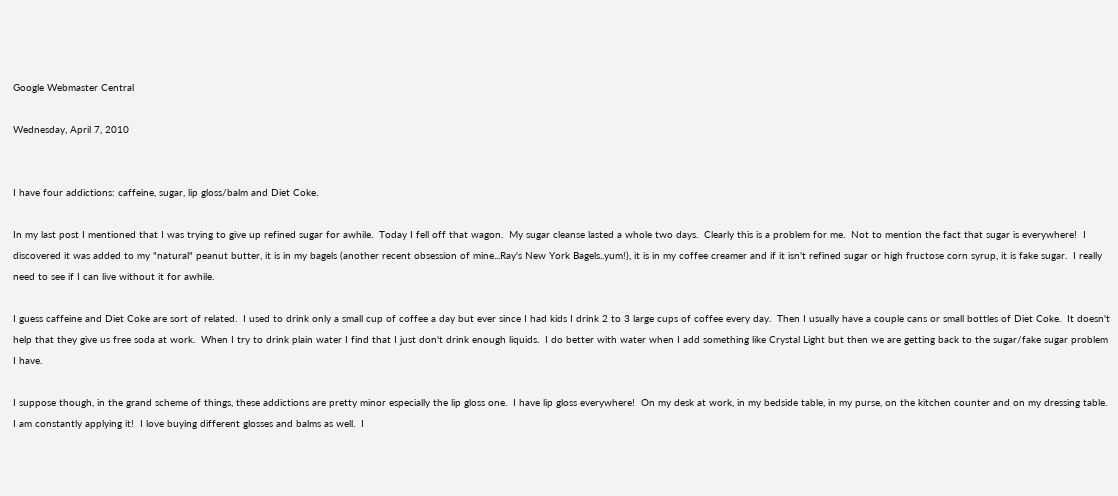Google Webmaster Central

Wednesday, April 7, 2010


I have four addictions: caffeine, sugar, lip gloss/balm and Diet Coke.

In my last post I mentioned that I was trying to give up refined sugar for awhile.  Today I fell off that wagon.  My sugar cleanse lasted a whole two days.  Clearly this is a problem for me.  Not to mention the fact that sugar is everywhere!  I discovered it was added to my "natural" peanut butter, it is in my bagels (another recent obsession of mine...Ray's New York Bagels..yum!), it is in my coffee creamer and if it isn't refined sugar or high fructose corn syrup, it is fake sugar.  I really need to see if I can live without it for awhile.

I guess caffeine and Diet Coke are sort of related.  I used to drink only a small cup of coffee a day but ever since I had kids I drink 2 to 3 large cups of coffee every day.  Then I usually have a couple cans or small bottles of Diet Coke.  It doesn't help that they give us free soda at work.  When I try to drink plain water I find that I just don't drink enough liquids.  I do better with water when I add something like Crystal Light but then we are getting back to the sugar/fake sugar problem I have.

I suppose though, in the grand scheme of things, these addictions are pretty minor especially the lip gloss one.  I have lip gloss everywhere!  On my desk at work, in my bedside table, in my purse, on the kitchen counter and on my dressing table.  I am constantly applying it!  I love buying different glosses and balms as well.  I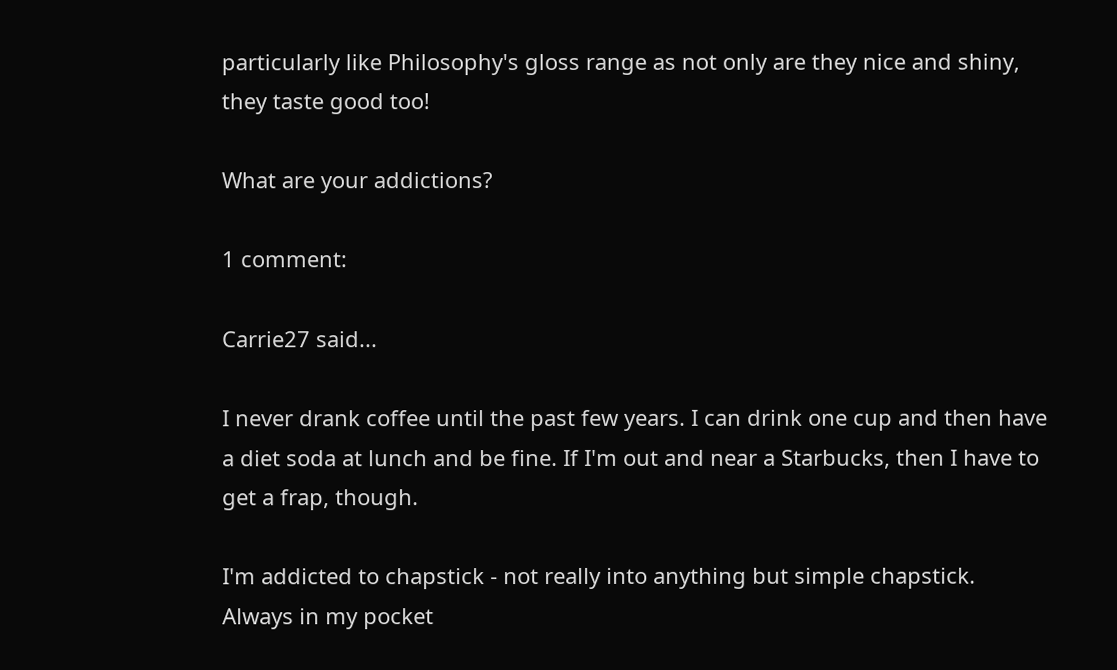particularly like Philosophy's gloss range as not only are they nice and shiny, they taste good too!

What are your addictions?

1 comment:

Carrie27 said...

I never drank coffee until the past few years. I can drink one cup and then have a diet soda at lunch and be fine. If I'm out and near a Starbucks, then I have to get a frap, though.

I'm addicted to chapstick - not really into anything but simple chapstick. Always in my pocket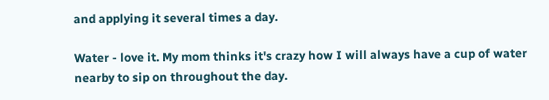and applying it several times a day.

Water - love it. My mom thinks it's crazy how I will always have a cup of water nearby to sip on throughout the day.